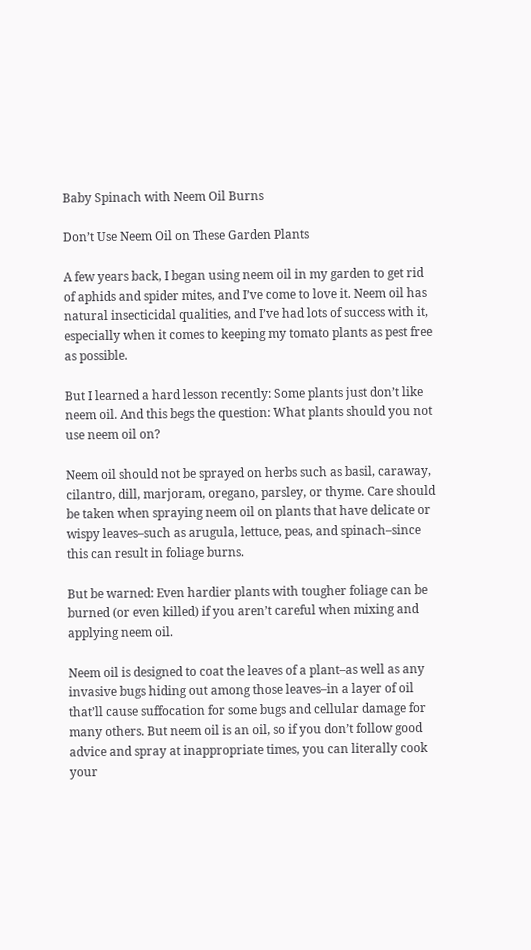Baby Spinach with Neem Oil Burns

Don’t Use Neem Oil on These Garden Plants

A few years back, I began using neem oil in my garden to get rid of aphids and spider mites, and I’ve come to love it. Neem oil has natural insecticidal qualities, and I’ve had lots of success with it, especially when it comes to keeping my tomato plants as pest free as possible.

But I learned a hard lesson recently: Some plants just don’t like neem oil. And this begs the question: What plants should you not use neem oil on?

Neem oil should not be sprayed on herbs such as basil, caraway, cilantro, dill, marjoram, oregano, parsley, or thyme. Care should be taken when spraying neem oil on plants that have delicate or wispy leaves–such as arugula, lettuce, peas, and spinach–since this can result in foliage burns.

But be warned: Even hardier plants with tougher foliage can be burned (or even killed) if you aren’t careful when mixing and applying neem oil.

Neem oil is designed to coat the leaves of a plant–as well as any invasive bugs hiding out among those leaves–in a layer of oil that’ll cause suffocation for some bugs and cellular damage for many others. But neem oil is an oil, so if you don’t follow good advice and spray at inappropriate times, you can literally cook your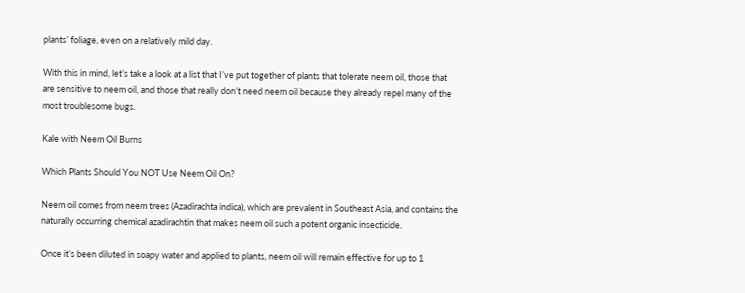plants’ foliage, even on a relatively mild day.

With this in mind, let’s take a look at a list that I’ve put together of plants that tolerate neem oil, those that are sensitive to neem oil, and those that really don’t need neem oil because they already repel many of the most troublesome bugs.

Kale with Neem Oil Burns

Which Plants Should You NOT Use Neem Oil On?

Neem oil comes from neem trees (Azadirachta indica), which are prevalent in Southeast Asia, and contains the naturally occurring chemical azadirachtin that makes neem oil such a potent organic insecticide.

Once it’s been diluted in soapy water and applied to plants, neem oil will remain effective for up to 1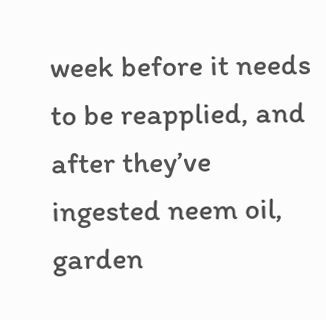week before it needs to be reapplied, and after they’ve ingested neem oil, garden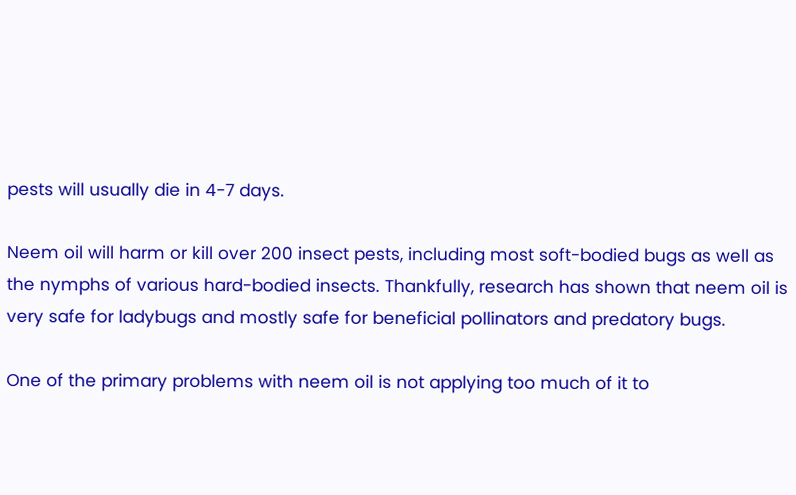pests will usually die in 4-7 days.

Neem oil will harm or kill over 200 insect pests, including most soft-bodied bugs as well as the nymphs of various hard-bodied insects. Thankfully, research has shown that neem oil is very safe for ladybugs and mostly safe for beneficial pollinators and predatory bugs.

One of the primary problems with neem oil is not applying too much of it to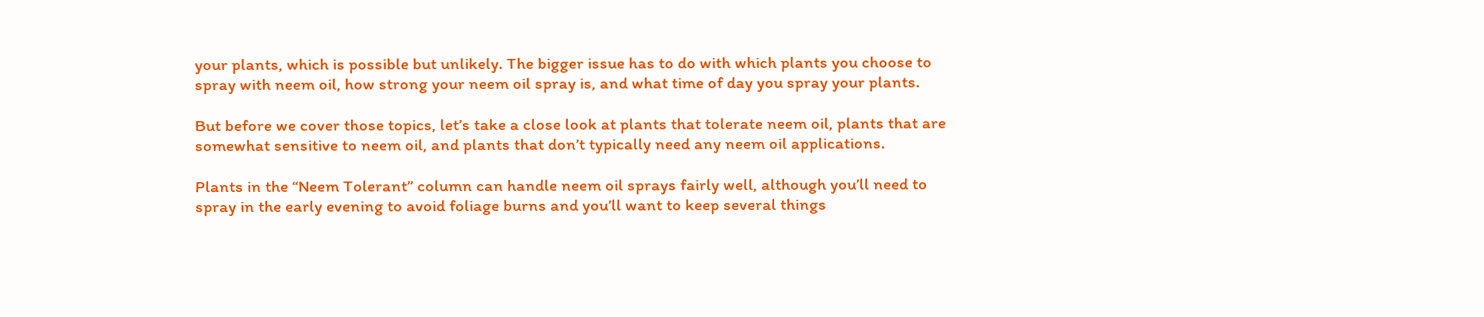your plants, which is possible but unlikely. The bigger issue has to do with which plants you choose to spray with neem oil, how strong your neem oil spray is, and what time of day you spray your plants.

But before we cover those topics, let’s take a close look at plants that tolerate neem oil, plants that are somewhat sensitive to neem oil, and plants that don’t typically need any neem oil applications.

Plants in the “Neem Tolerant” column can handle neem oil sprays fairly well, although you’ll need to spray in the early evening to avoid foliage burns and you’ll want to keep several things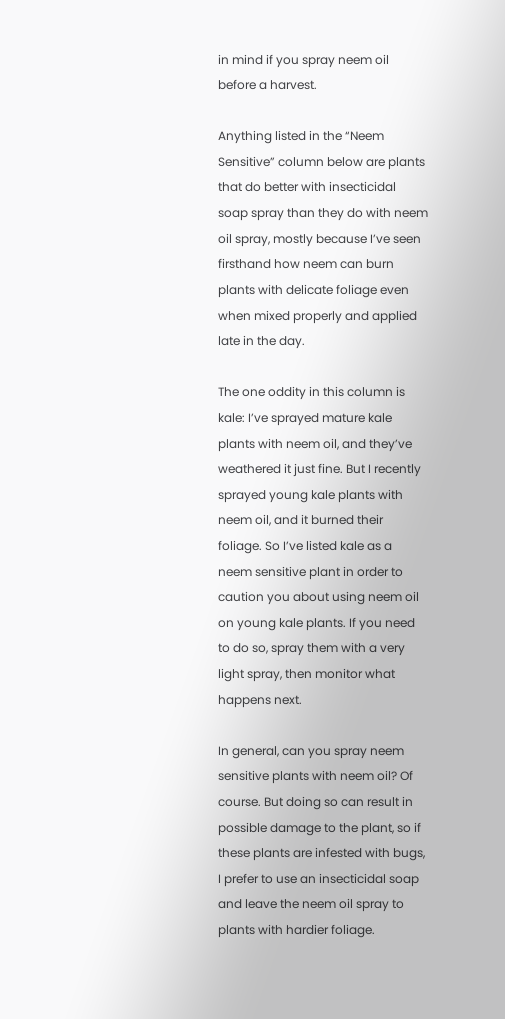in mind if you spray neem oil before a harvest.

Anything listed in the “Neem Sensitive” column below are plants that do better with insecticidal soap spray than they do with neem oil spray, mostly because I’ve seen firsthand how neem can burn plants with delicate foliage even when mixed properly and applied late in the day.

The one oddity in this column is kale: I’ve sprayed mature kale plants with neem oil, and they’ve weathered it just fine. But I recently sprayed young kale plants with neem oil, and it burned their foliage. So I’ve listed kale as a neem sensitive plant in order to caution you about using neem oil on young kale plants. If you need to do so, spray them with a very light spray, then monitor what happens next.

In general, can you spray neem sensitive plants with neem oil? Of course. But doing so can result in possible damage to the plant, so if these plants are infested with bugs, I prefer to use an insecticidal soap and leave the neem oil spray to plants with hardier foliage.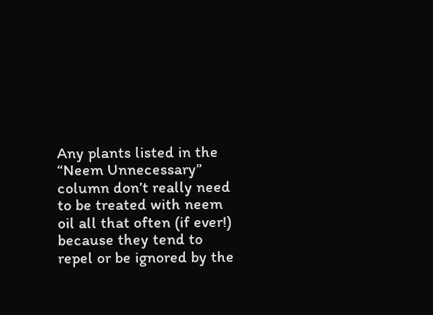Any plants listed in the “Neem Unnecessary” column don’t really need to be treated with neem oil all that often (if ever!) because they tend to repel or be ignored by the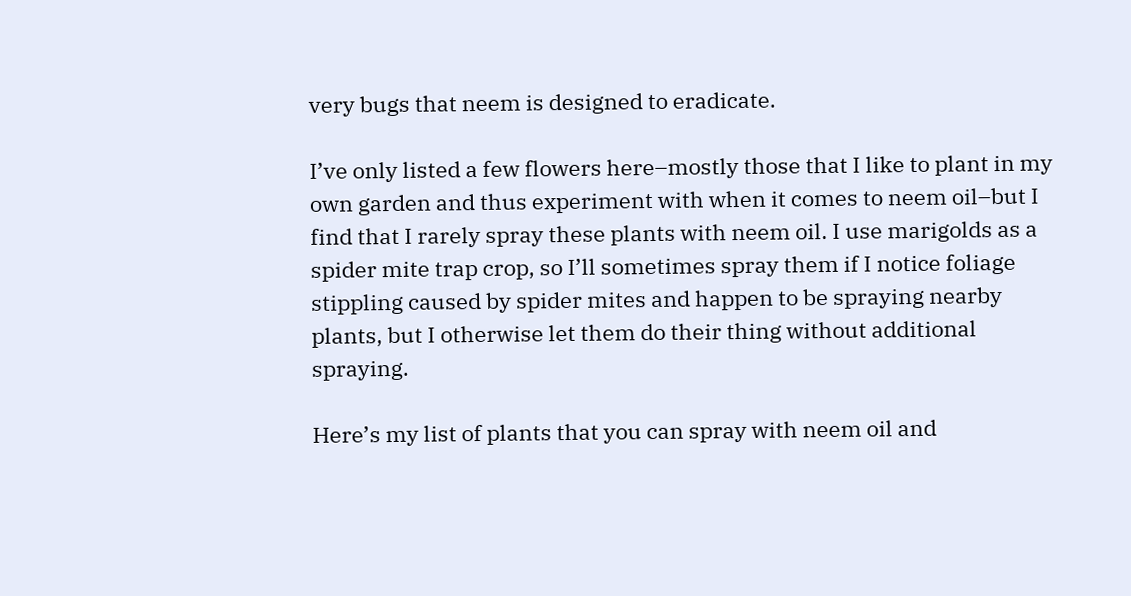very bugs that neem is designed to eradicate.

I’ve only listed a few flowers here–mostly those that I like to plant in my own garden and thus experiment with when it comes to neem oil–but I find that I rarely spray these plants with neem oil. I use marigolds as a spider mite trap crop, so I’ll sometimes spray them if I notice foliage stippling caused by spider mites and happen to be spraying nearby plants, but I otherwise let them do their thing without additional spraying.

Here’s my list of plants that you can spray with neem oil and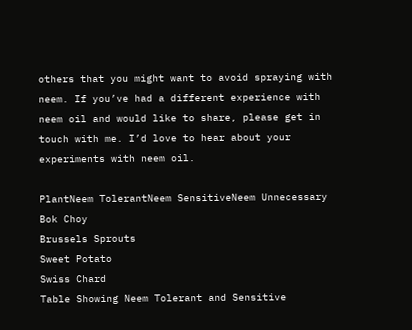others that you might want to avoid spraying with neem. If you’ve had a different experience with neem oil and would like to share, please get in touch with me. I’d love to hear about your experiments with neem oil.

PlantNeem TolerantNeem SensitiveNeem Unnecessary
Bok Choy
Brussels Sprouts
Sweet Potato
Swiss Chard
Table Showing Neem Tolerant and Sensitive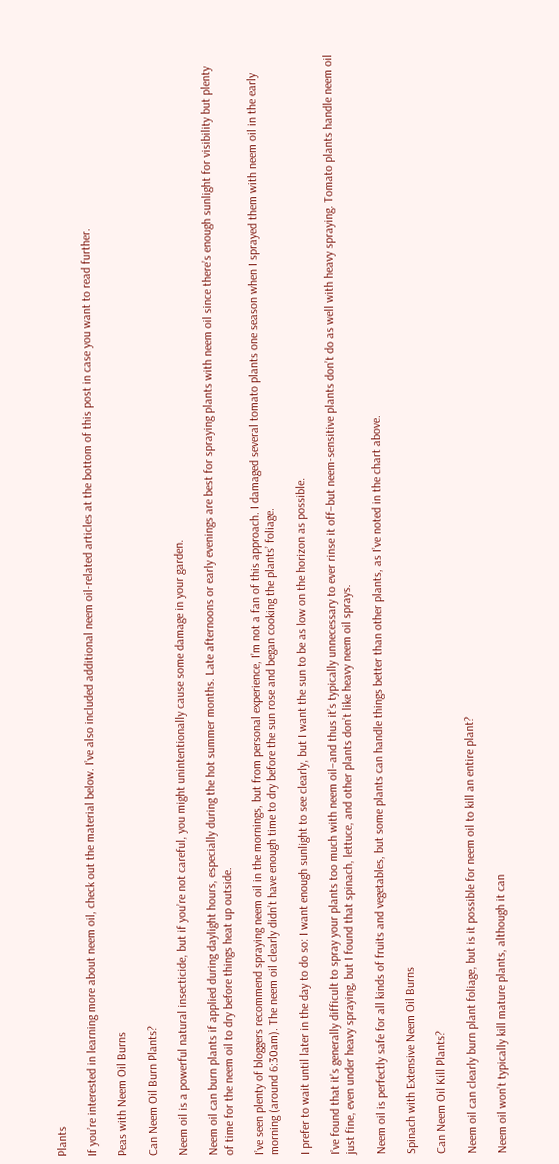Plants

If you’re interested in learning more about neem oil, check out the material below. I’ve also included additional neem oil-related articles at the bottom of this post in case you want to read further.

Peas with Neem Oil Burns

Can Neem Oil Burn Plants?

Neem oil is a powerful natural insecticide, but if you’re not careful, you might unintentionally cause some damage in your garden.

Neem oil can burn plants if applied during daylight hours, especially during the hot summer months. Late afternoons or early evenings are best for spraying plants with neem oil since there’s enough sunlight for visibility but plenty of time for the neem oil to dry before things heat up outside.

I’ve seen plenty of bloggers recommend spraying neem oil in the mornings, but from personal experience, I’m not a fan of this approach. I damaged several tomato plants one season when I sprayed them with neem oil in the early morning (around 6:30am). The neem oil clearly didn’t have enough time to dry before the sun rose and began cooking the plants’ foliage.

I prefer to wait until later in the day to do so: I want enough sunlight to see clearly, but I want the sun to be as low on the horizon as possible.

I’ve found that it’s generally difficult to spray your plants too much with neem oil–and thus it’s typically unnecessary to ever rinse it off–but neem-sensitive plants don’t do as well with heavy spraying. Tomato plants handle neem oil just fine, even under heavy spraying, but I found that spinach, lettuce, and other plants don’t like heavy neem oil sprays.

Neem oil is perfectly safe for all kinds of fruits and vegetables, but some plants can handle things better than other plants, as I’ve noted in the chart above.

Spinach with Extensive Neem Oil Burns

Can Neem Oil Kill Plants?

Neem oil can clearly burn plant foliage, but is it possible for neem oil to kill an entire plant?

Neem oil won’t typically kill mature plants, although it can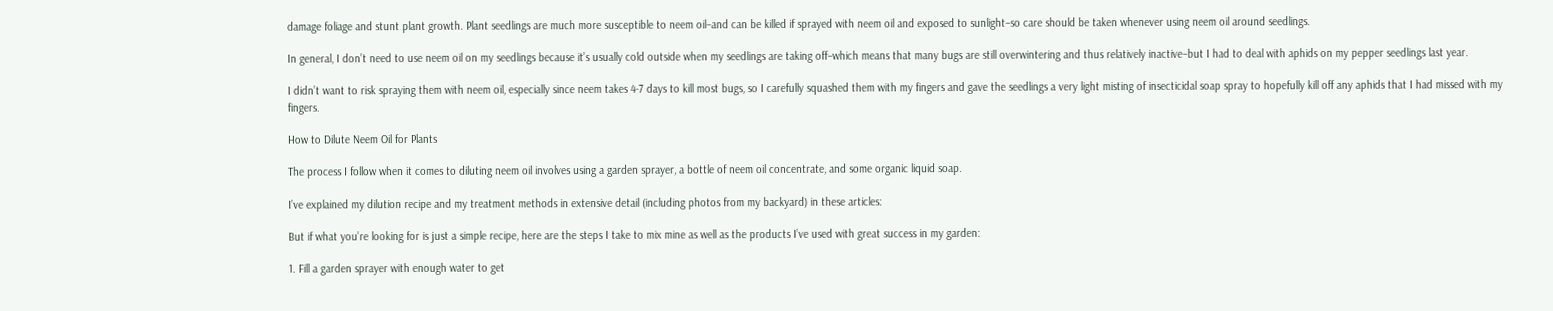damage foliage and stunt plant growth. Plant seedlings are much more susceptible to neem oil–and can be killed if sprayed with neem oil and exposed to sunlight–so care should be taken whenever using neem oil around seedlings.

In general, I don’t need to use neem oil on my seedlings because it’s usually cold outside when my seedlings are taking off–which means that many bugs are still overwintering and thus relatively inactive–but I had to deal with aphids on my pepper seedlings last year.

I didn’t want to risk spraying them with neem oil, especially since neem takes 4-7 days to kill most bugs, so I carefully squashed them with my fingers and gave the seedlings a very light misting of insecticidal soap spray to hopefully kill off any aphids that I had missed with my fingers.

How to Dilute Neem Oil for Plants

The process I follow when it comes to diluting neem oil involves using a garden sprayer, a bottle of neem oil concentrate, and some organic liquid soap.

I’ve explained my dilution recipe and my treatment methods in extensive detail (including photos from my backyard) in these articles:

But if what you’re looking for is just a simple recipe, here are the steps I take to mix mine as well as the products I’ve used with great success in my garden:

1. Fill a garden sprayer with enough water to get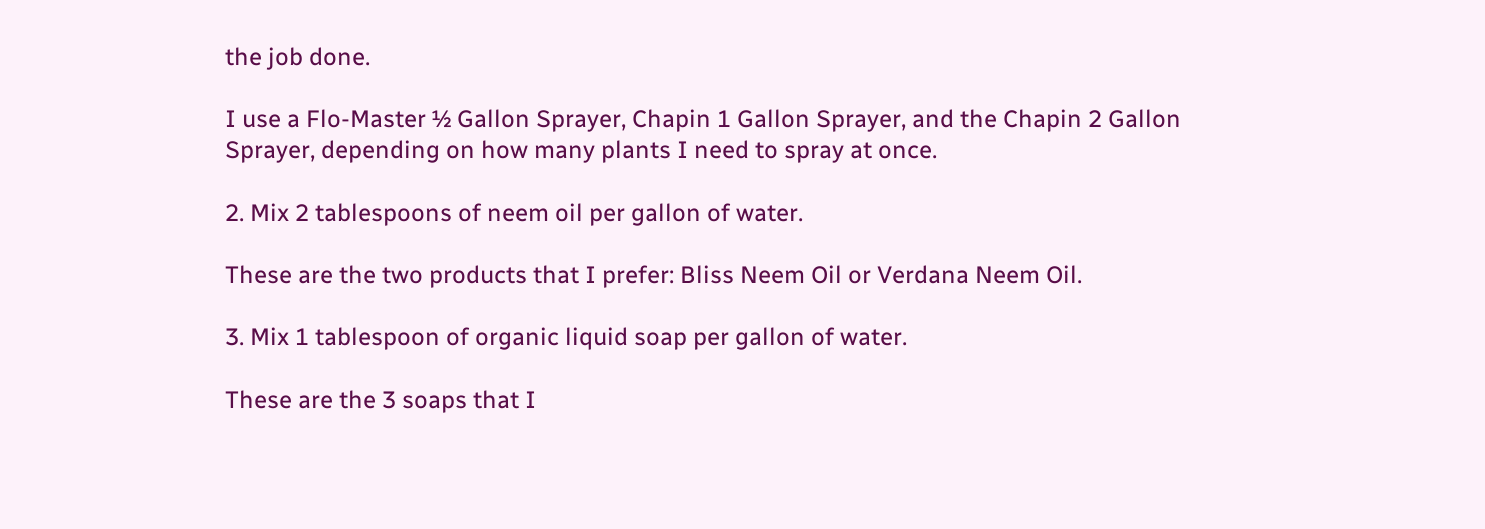the job done.

I use a Flo-Master ½ Gallon Sprayer, Chapin 1 Gallon Sprayer, and the Chapin 2 Gallon Sprayer, depending on how many plants I need to spray at once.

2. Mix 2 tablespoons of neem oil per gallon of water.

These are the two products that I prefer: Bliss Neem Oil or Verdana Neem Oil.

3. Mix 1 tablespoon of organic liquid soap per gallon of water.

These are the 3 soaps that I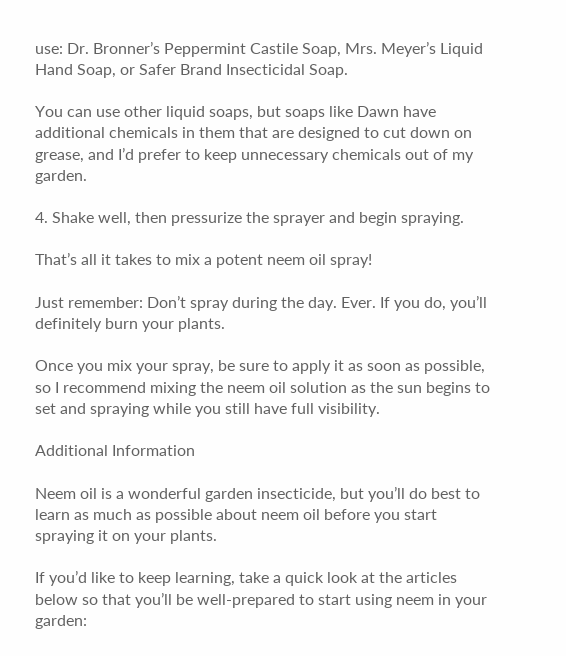use: Dr. Bronner’s Peppermint Castile Soap, Mrs. Meyer’s Liquid Hand Soap, or Safer Brand Insecticidal Soap.

You can use other liquid soaps, but soaps like Dawn have additional chemicals in them that are designed to cut down on grease, and I’d prefer to keep unnecessary chemicals out of my garden.

4. Shake well, then pressurize the sprayer and begin spraying.

That’s all it takes to mix a potent neem oil spray!

Just remember: Don’t spray during the day. Ever. If you do, you’ll definitely burn your plants.

Once you mix your spray, be sure to apply it as soon as possible, so I recommend mixing the neem oil solution as the sun begins to set and spraying while you still have full visibility.

Additional Information

Neem oil is a wonderful garden insecticide, but you’ll do best to learn as much as possible about neem oil before you start spraying it on your plants.

If you’d like to keep learning, take a quick look at the articles below so that you’ll be well-prepared to start using neem in your garden: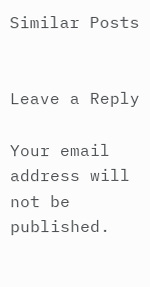Similar Posts


Leave a Reply

Your email address will not be published.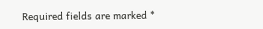Required fields are marked *